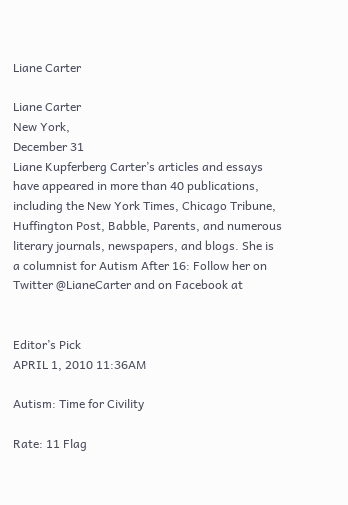Liane Carter

Liane Carter
New York,
December 31
Liane Kupferberg Carter’s articles and essays have appeared in more than 40 publications, including the New York Times, Chicago Tribune, Huffington Post, Babble, Parents, and numerous literary journals, newspapers, and blogs. She is a columnist for Autism After 16: Follow her on Twitter @LianeCarter and on Facebook at


Editor’s Pick
APRIL 1, 2010 11:36AM

Autism: Time for Civility

Rate: 11 Flag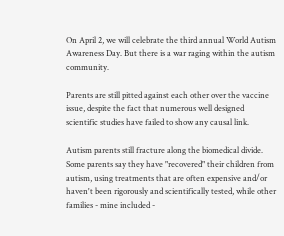On April 2, we will celebrate the third annual World Autism Awareness Day. But there is a war raging within the autism community.

Parents are still pitted against each other over the vaccine issue, despite the fact that numerous well designed scientific studies have failed to show any causal link.

Autism parents still fracture along the biomedical divide. Some parents say they have "recovered" their children from autism, using treatments that are often expensive and/or haven't been rigorously and scientifically tested, while other families - mine included -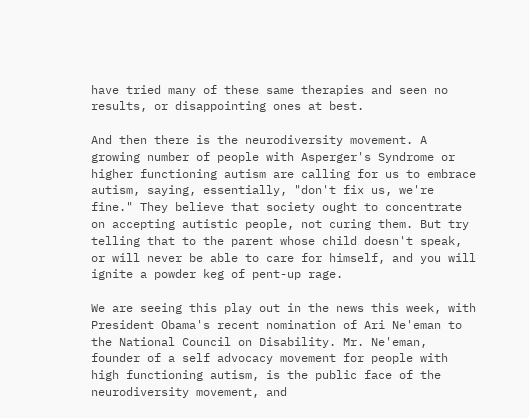have tried many of these same therapies and seen no results, or disappointing ones at best.

And then there is the neurodiversity movement. A growing number of people with Asperger's Syndrome or higher functioning autism are calling for us to embrace autism, saying, essentially, "don't fix us, we're fine." They believe that society ought to concentrate on accepting autistic people, not curing them. But try telling that to the parent whose child doesn't speak, or will never be able to care for himself, and you will ignite a powder keg of pent-up rage.

We are seeing this play out in the news this week, with President Obama's recent nomination of Ari Ne'eman to the National Council on Disability. Mr. Ne'eman, founder of a self advocacy movement for people with high functioning autism, is the public face of the neurodiversity movement, and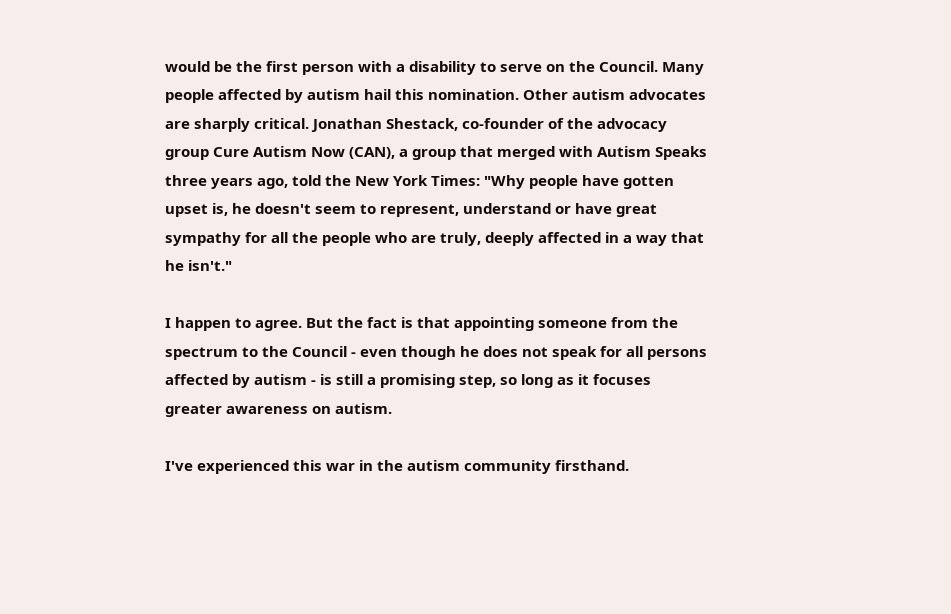would be the first person with a disability to serve on the Council. Many people affected by autism hail this nomination. Other autism advocates are sharply critical. Jonathan Shestack, co-founder of the advocacy group Cure Autism Now (CAN), a group that merged with Autism Speaks three years ago, told the New York Times: "Why people have gotten upset is, he doesn't seem to represent, understand or have great sympathy for all the people who are truly, deeply affected in a way that he isn't."

I happen to agree. But the fact is that appointing someone from the spectrum to the Council - even though he does not speak for all persons affected by autism - is still a promising step, so long as it focuses greater awareness on autism.

I've experienced this war in the autism community firsthand.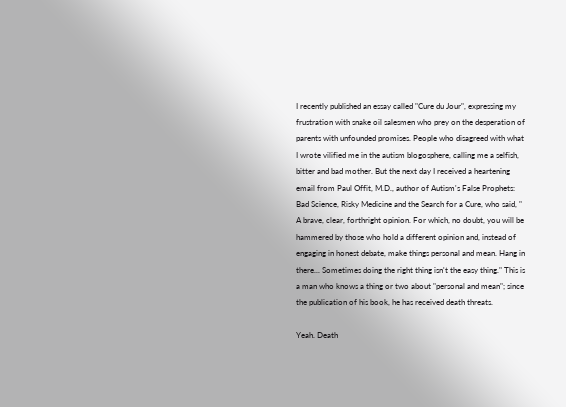I recently published an essay called "Cure du Jour", expressing my frustration with snake oil salesmen who prey on the desperation of parents with unfounded promises. People who disagreed with what I wrote vilified me in the autism blogosphere, calling me a selfish, bitter and bad mother. But the next day I received a heartening email from Paul Offit, M.D., author of Autism's False Prophets: Bad Science, Risky Medicine and the Search for a Cure, who said, " A brave, clear, forthright opinion. For which, no doubt, you will be hammered by those who hold a different opinion and, instead of engaging in honest debate, make things personal and mean. Hang in there... Sometimes doing the right thing isn't the easy thing." This is a man who knows a thing or two about "personal and mean"; since the publication of his book, he has received death threats.

Yeah. Death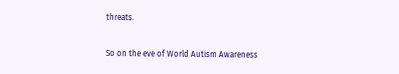threats.

So on the eve of World Autism Awareness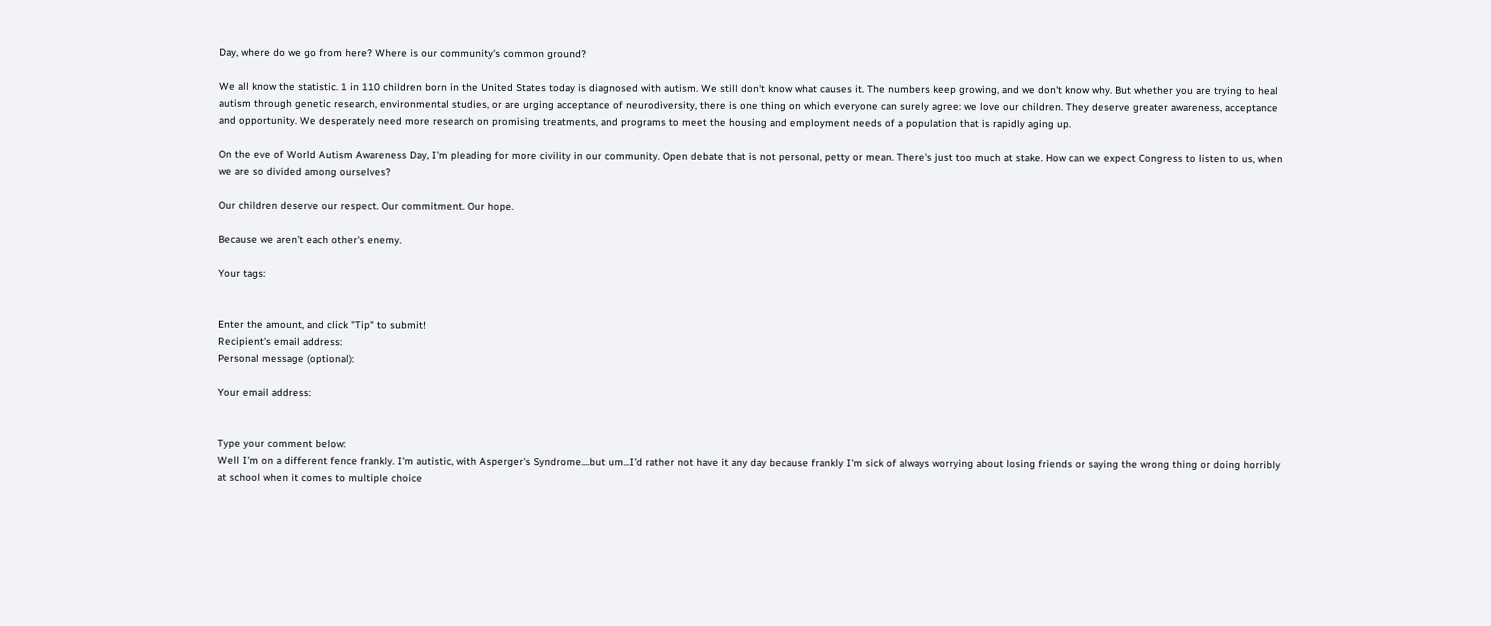Day, where do we go from here? Where is our community's common ground?

We all know the statistic. 1 in 110 children born in the United States today is diagnosed with autism. We still don't know what causes it. The numbers keep growing, and we don't know why. But whether you are trying to heal autism through genetic research, environmental studies, or are urging acceptance of neurodiversity, there is one thing on which everyone can surely agree: we love our children. They deserve greater awareness, acceptance and opportunity. We desperately need more research on promising treatments, and programs to meet the housing and employment needs of a population that is rapidly aging up.

On the eve of World Autism Awareness Day, I'm pleading for more civility in our community. Open debate that is not personal, petty or mean. There's just too much at stake. How can we expect Congress to listen to us, when we are so divided among ourselves?

Our children deserve our respect. Our commitment. Our hope.

Because we aren't each other's enemy.

Your tags:


Enter the amount, and click "Tip" to submit!
Recipient's email address:
Personal message (optional):

Your email address:


Type your comment below:
Well I'm on a different fence frankly. I'm autistic, with Asperger's Syndrome....but um...I'd rather not have it any day because frankly I'm sick of always worrying about losing friends or saying the wrong thing or doing horribly at school when it comes to multiple choice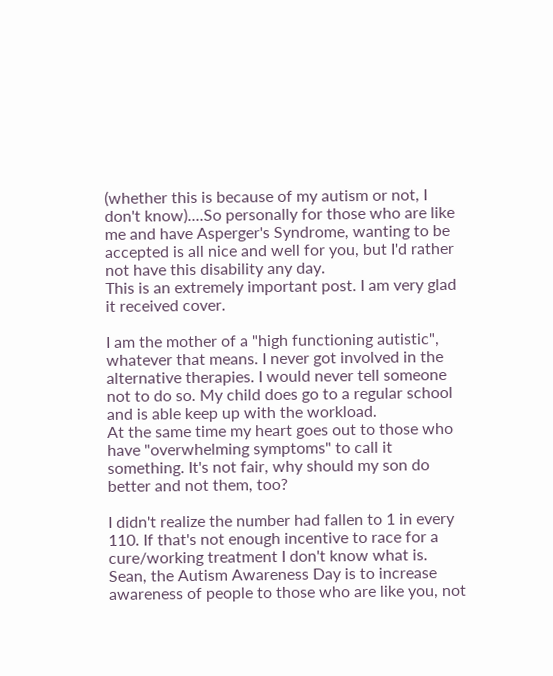(whether this is because of my autism or not, I don't know)....So personally for those who are like me and have Asperger's Syndrome, wanting to be accepted is all nice and well for you, but I'd rather not have this disability any day.
This is an extremely important post. I am very glad it received cover.

I am the mother of a "high functioning autistic", whatever that means. I never got involved in the alternative therapies. I would never tell someone not to do so. My child does go to a regular school and is able keep up with the workload.
At the same time my heart goes out to those who have "overwhelming symptoms" to call it something. It's not fair, why should my son do better and not them, too?

I didn't realize the number had fallen to 1 in every 110. If that's not enough incentive to race for a cure/working treatment I don't know what is.
Sean, the Autism Awareness Day is to increase awareness of people to those who are like you, not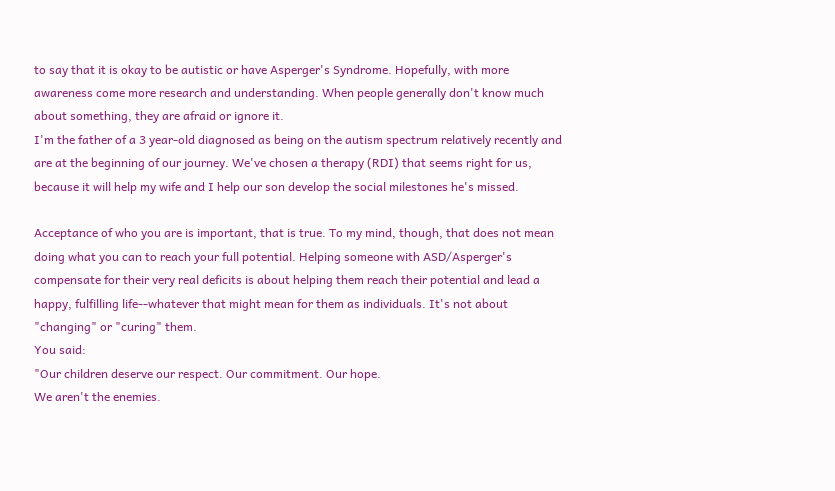to say that it is okay to be autistic or have Asperger's Syndrome. Hopefully, with more awareness come more research and understanding. When people generally don't know much about something, they are afraid or ignore it.
I'm the father of a 3 year-old diagnosed as being on the autism spectrum relatively recently and are at the beginning of our journey. We've chosen a therapy (RDI) that seems right for us, because it will help my wife and I help our son develop the social milestones he's missed.

Acceptance of who you are is important, that is true. To my mind, though, that does not mean doing what you can to reach your full potential. Helping someone with ASD/Asperger's compensate for their very real deficits is about helping them reach their potential and lead a happy, fulfilling life--whatever that might mean for them as individuals. It's not about "changing" or "curing" them.
You said:
"Our children deserve our respect. Our commitment. Our hope.
We aren't the enemies.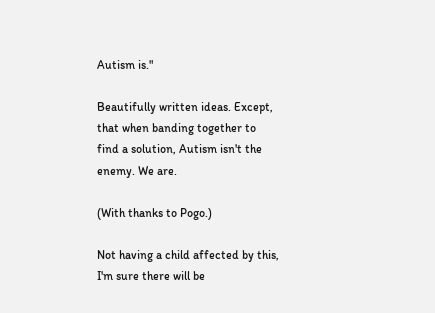Autism is."

Beautifully written ideas. Except, that when banding together to find a solution, Autism isn't the enemy. We are.

(With thanks to Pogo.)

Not having a child affected by this, I'm sure there will be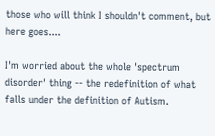those who will think I shouldn't comment, but here goes....

I'm worried about the whole 'spectrum disorder' thing -- the redefinition of what falls under the definition of Autism.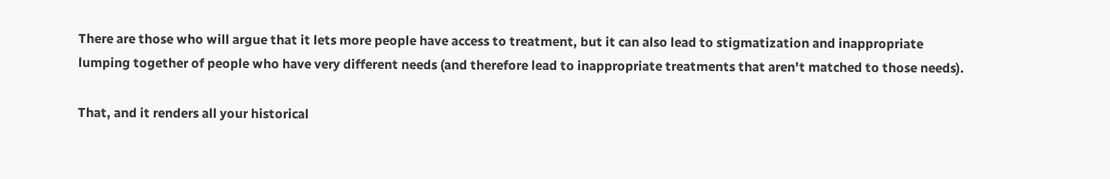There are those who will argue that it lets more people have access to treatment, but it can also lead to stigmatization and inappropriate lumping together of people who have very different needs (and therefore lead to inappropriate treatments that aren't matched to those needs).

That, and it renders all your historical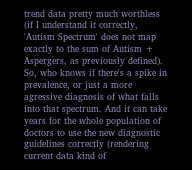trend data pretty much worthless (if I understand it correctly, 'Autism Spectrum' does not map exactly to the sum of Autism + Aspergers, as previously defined). So, who knows if there's a spike in prevalence, or just a more agressive diagnosis of what falls into that spectrum. And it can take years for the whole population of doctors to use the new diagnostic guidelines correctly (rendering current data kind of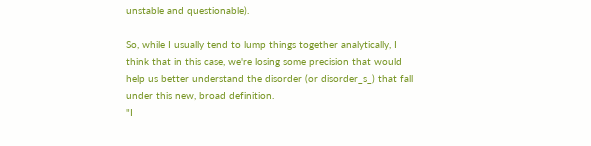unstable and questionable).

So, while I usually tend to lump things together analytically, I think that in this case, we're losing some precision that would help us better understand the disorder (or disorder_s_) that fall under this new, broad definition.
"I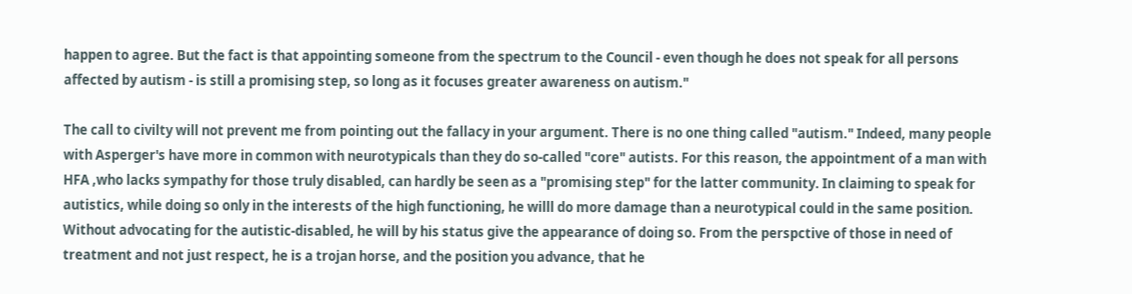happen to agree. But the fact is that appointing someone from the spectrum to the Council - even though he does not speak for all persons affected by autism - is still a promising step, so long as it focuses greater awareness on autism."

The call to civilty will not prevent me from pointing out the fallacy in your argument. There is no one thing called "autism." Indeed, many people with Asperger's have more in common with neurotypicals than they do so-called "core" autists. For this reason, the appointment of a man with HFA ,who lacks sympathy for those truly disabled, can hardly be seen as a "promising step" for the latter community. In claiming to speak for autistics, while doing so only in the interests of the high functioning, he willl do more damage than a neurotypical could in the same position. Without advocating for the autistic-disabled, he will by his status give the appearance of doing so. From the perspctive of those in need of treatment and not just respect, he is a trojan horse, and the position you advance, that he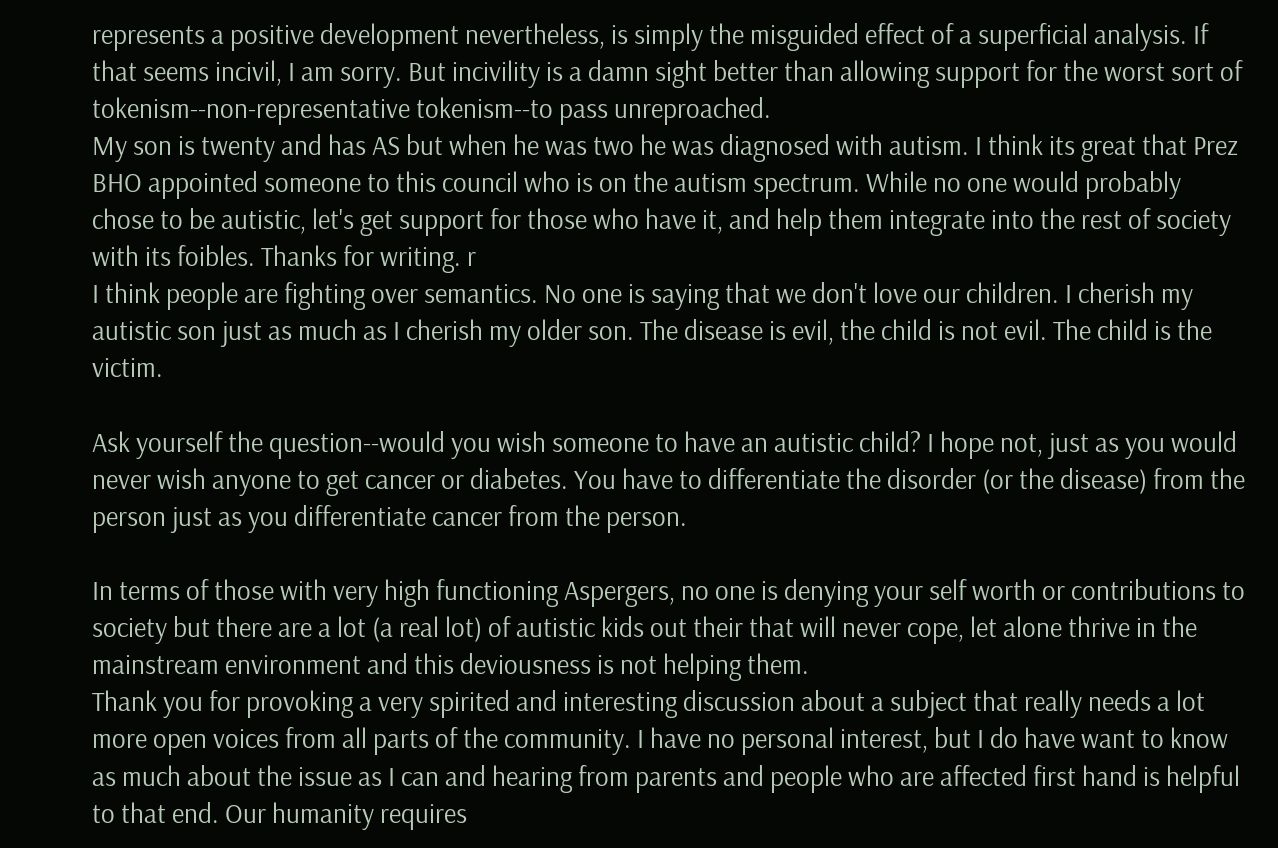represents a positive development nevertheless, is simply the misguided effect of a superficial analysis. If that seems incivil, I am sorry. But incivility is a damn sight better than allowing support for the worst sort of tokenism--non-representative tokenism--to pass unreproached.
My son is twenty and has AS but when he was two he was diagnosed with autism. I think its great that Prez BHO appointed someone to this council who is on the autism spectrum. While no one would probably chose to be autistic, let's get support for those who have it, and help them integrate into the rest of society with its foibles. Thanks for writing. r
I think people are fighting over semantics. No one is saying that we don't love our children. I cherish my autistic son just as much as I cherish my older son. The disease is evil, the child is not evil. The child is the victim.

Ask yourself the question--would you wish someone to have an autistic child? I hope not, just as you would never wish anyone to get cancer or diabetes. You have to differentiate the disorder (or the disease) from the person just as you differentiate cancer from the person.

In terms of those with very high functioning Aspergers, no one is denying your self worth or contributions to society but there are a lot (a real lot) of autistic kids out their that will never cope, let alone thrive in the mainstream environment and this deviousness is not helping them.
Thank you for provoking a very spirited and interesting discussion about a subject that really needs a lot more open voices from all parts of the community. I have no personal interest, but I do have want to know as much about the issue as I can and hearing from parents and people who are affected first hand is helpful to that end. Our humanity requires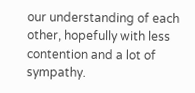our understanding of each other, hopefully with less contention and a lot of sympathy.